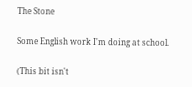The Stone

Some English work I'm doing at school.

(This bit isn't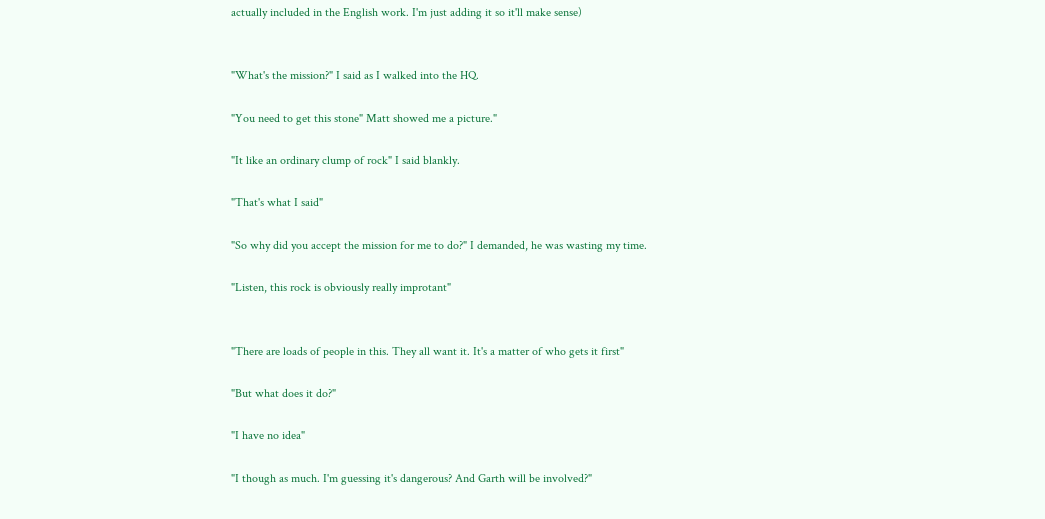actually included in the English work. I'm just adding it so it'll make sense)


"What's the mission?" I said as I walked into the HQ.

"You need to get this stone" Matt showed me a picture."

"It like an ordinary clump of rock" I said blankly.

"That's what I said"

"So why did you accept the mission for me to do?" I demanded, he was wasting my time.

"Listen, this rock is obviously really improtant"


"There are loads of people in this. They all want it. It's a matter of who gets it first"

"But what does it do?"

"I have no idea"

"I though as much. I'm guessing it's dangerous? And Garth will be involved?"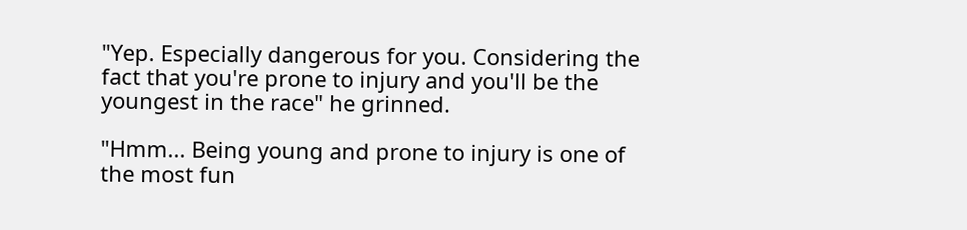"Yep. Especially dangerous for you. Considering the fact that you're prone to injury and you'll be the youngest in the race" he grinned.

"Hmm... Being young and prone to injury is one of the most fun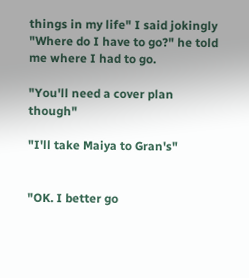things in my life" I said jokingly "Where do I have to go?" he told me where I had to go.

"You'll need a cover plan though"

"I'll take Maiya to Gran's"


"OK. I better go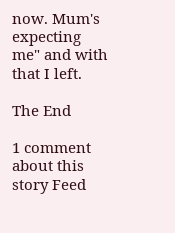now. Mum's expecting me" and with that I left.

The End

1 comment about this story Feed